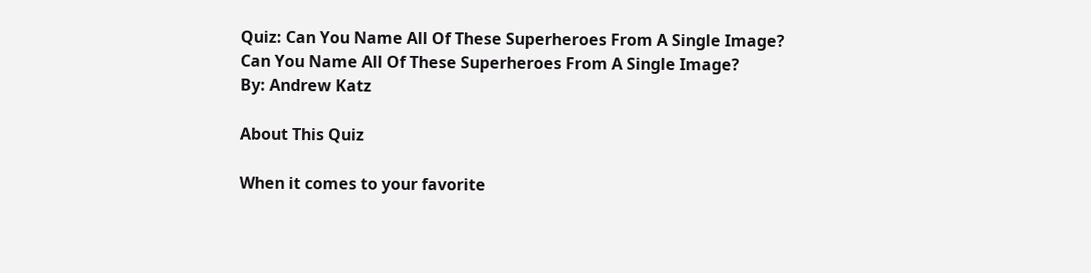Quiz: Can You Name All Of These Superheroes From A Single Image?
Can You Name All Of These Superheroes From A Single Image?
By: Andrew Katz

About This Quiz

When it comes to your favorite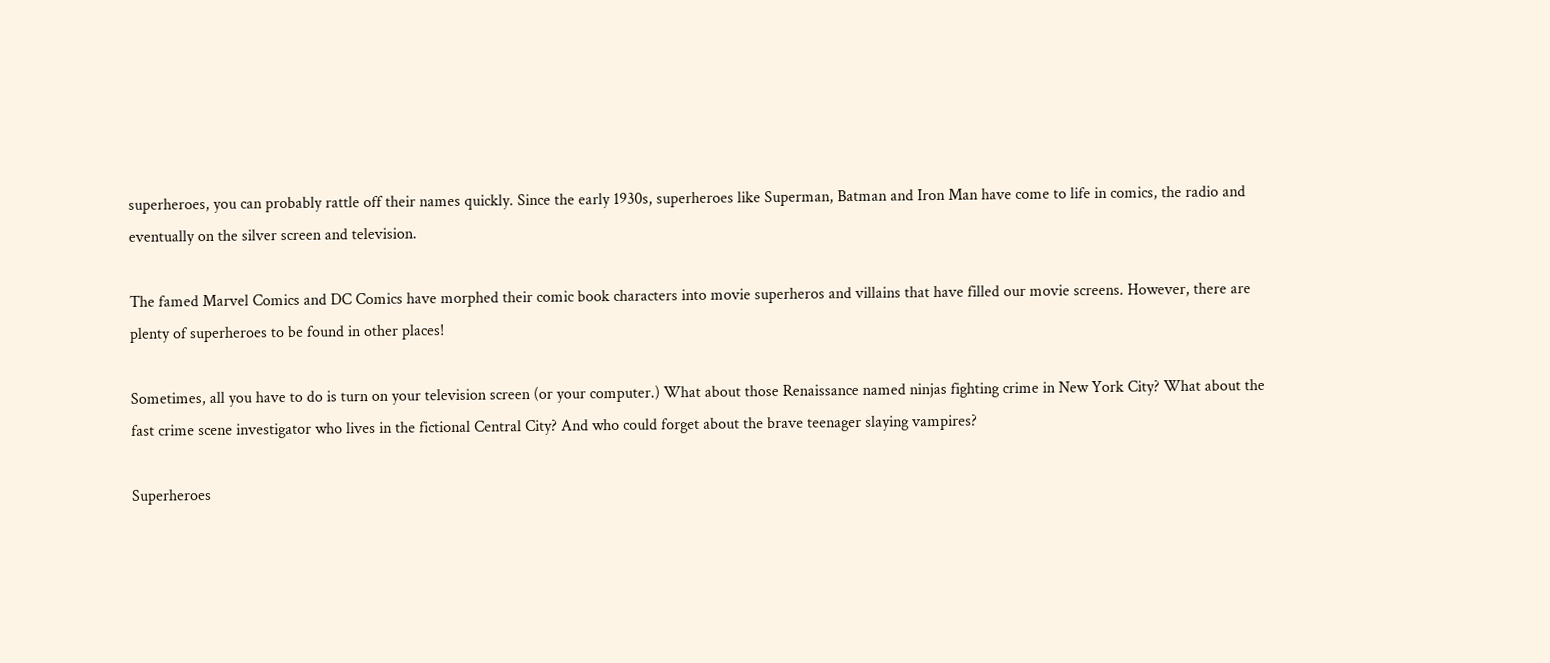superheroes, you can probably rattle off their names quickly. Since the early 1930s, superheroes like Superman, Batman and Iron Man have come to life in comics, the radio and eventually on the silver screen and television.

The famed Marvel Comics and DC Comics have morphed their comic book characters into movie superheros and villains that have filled our movie screens. However, there are plenty of superheroes to be found in other places!

Sometimes, all you have to do is turn on your television screen (or your computer.) What about those Renaissance named ninjas fighting crime in New York City? What about the fast crime scene investigator who lives in the fictional Central City? And who could forget about the brave teenager slaying vampires?

Superheroes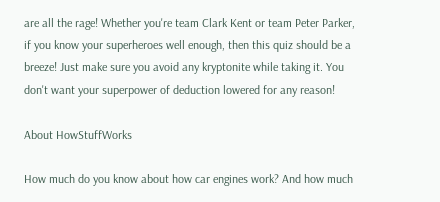are all the rage! Whether you're team Clark Kent or team Peter Parker, if you know your superheroes well enough, then this quiz should be a breeze! Just make sure you avoid any kryptonite while taking it. You don't want your superpower of deduction lowered for any reason!

About HowStuffWorks

How much do you know about how car engines work? And how much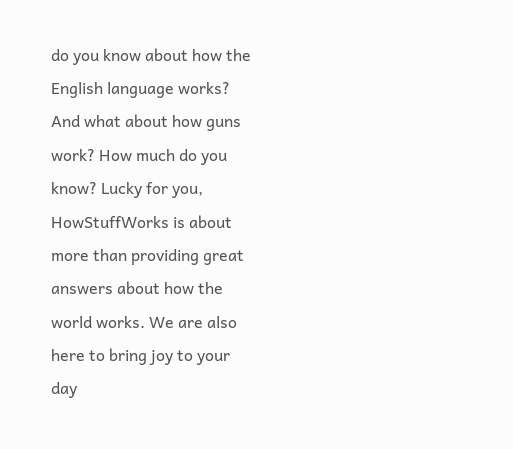do you know about how the English language works? And what about how guns work? How much do you know? Lucky for you, HowStuffWorks is about more than providing great answers about how the world works. We are also here to bring joy to your day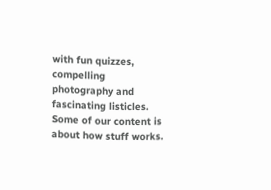with fun quizzes, compelling photography and fascinating listicles. Some of our content is about how stuff works.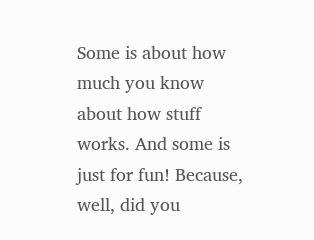Some is about how much you know about how stuff works. And some is just for fun! Because, well, did you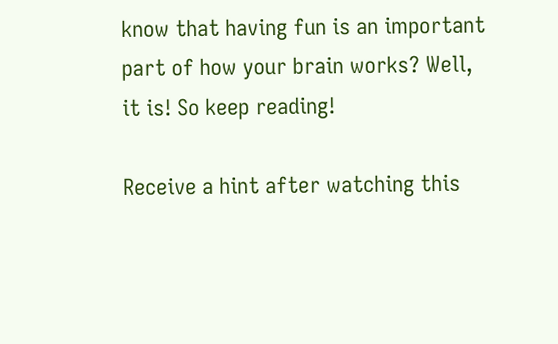know that having fun is an important part of how your brain works? Well, it is! So keep reading!

Receive a hint after watching this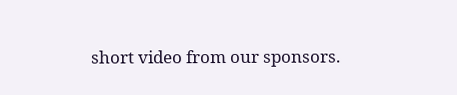short video from our sponsors.